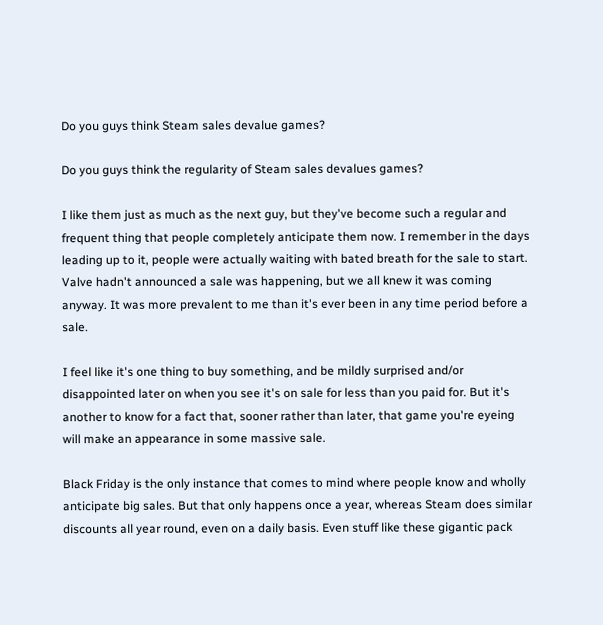Do you guys think Steam sales devalue games?

Do you guys think the regularity of Steam sales devalues games?

I like them just as much as the next guy, but they've become such a regular and frequent thing that people completely anticipate them now. I remember in the days leading up to it, people were actually waiting with bated breath for the sale to start. Valve hadn't announced a sale was happening, but we all knew it was coming anyway. It was more prevalent to me than it's ever been in any time period before a sale.

I feel like it's one thing to buy something, and be mildly surprised and/or disappointed later on when you see it's on sale for less than you paid for. But it's another to know for a fact that, sooner rather than later, that game you're eyeing will make an appearance in some massive sale.

Black Friday is the only instance that comes to mind where people know and wholly anticipate big sales. But that only happens once a year, whereas Steam does similar discounts all year round, even on a daily basis. Even stuff like these gigantic pack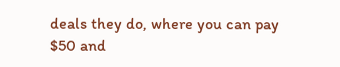deals they do, where you can pay $50 and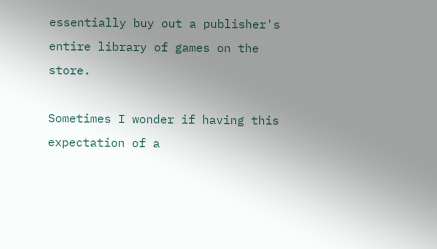essentially buy out a publisher's entire library of games on the store.

Sometimes I wonder if having this expectation of a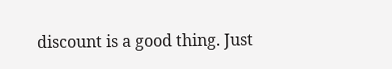discount is a good thing. Just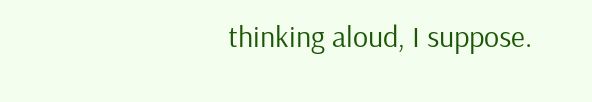thinking aloud, I suppose.